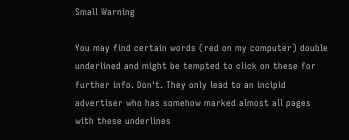Small Warning

You may find certain words (red on my computer) double underlined and might be tempted to click on these for further info. Don't. They only lead to an incipid advertiser who has somehow marked almost all pages with these underlines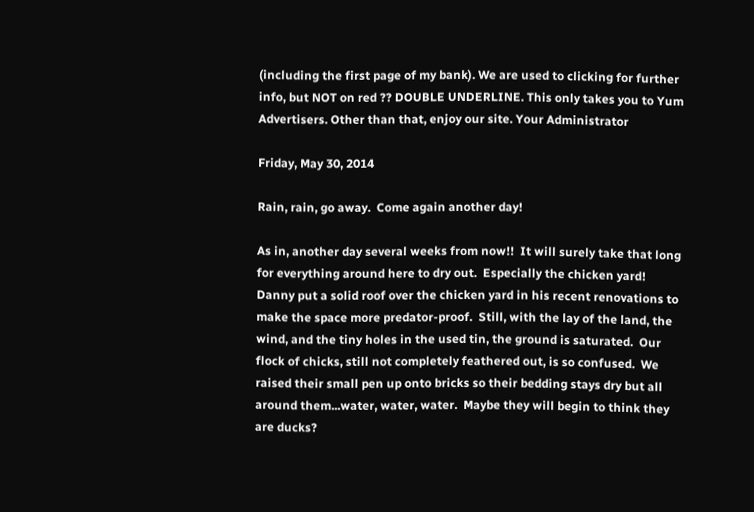(including the first page of my bank). We are used to clicking for further info, but NOT on red ?? DOUBLE UNDERLINE. This only takes you to Yum Advertisers. Other than that, enjoy our site. Your Administrator

Friday, May 30, 2014

Rain, rain, go away.  Come again another day!

As in, another day several weeks from now!!  It will surely take that long for everything around here to dry out.  Especially the chicken yard!  Danny put a solid roof over the chicken yard in his recent renovations to make the space more predator-proof.  Still, with the lay of the land, the wind, and the tiny holes in the used tin, the ground is saturated.  Our flock of chicks, still not completely feathered out, is so confused.  We raised their small pen up onto bricks so their bedding stays dry but all around them...water, water, water.  Maybe they will begin to think they are ducks?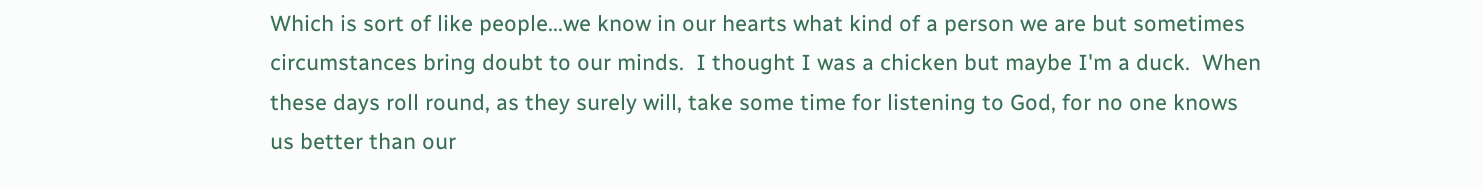Which is sort of like people...we know in our hearts what kind of a person we are but sometimes circumstances bring doubt to our minds.  I thought I was a chicken but maybe I'm a duck.  When these days roll round, as they surely will, take some time for listening to God, for no one knows us better than our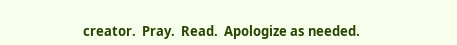creator.  Pray.  Read.  Apologize as needed.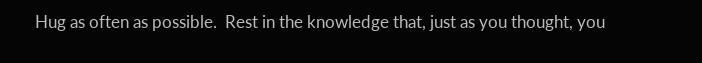Hug as often as possible.  Rest in the knowledge that, just as you thought, you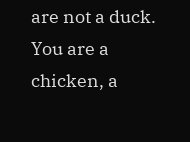are not a duck.  You are a chicken, a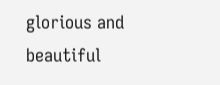glorious and beautiful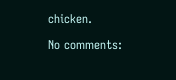chicken.

No comments: